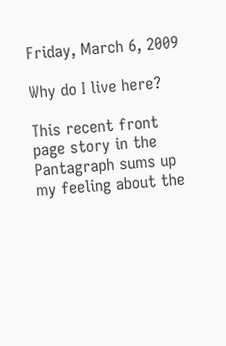Friday, March 6, 2009

Why do I live here?

This recent front page story in the Pantagraph sums up my feeling about the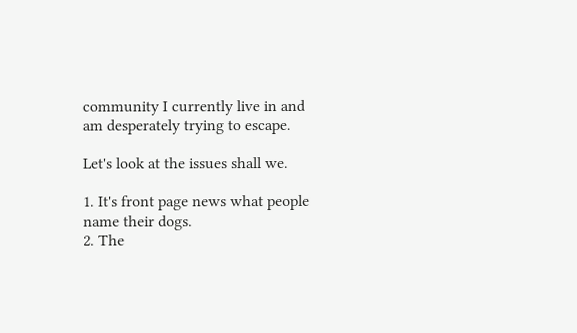community I currently live in and am desperately trying to escape.

Let's look at the issues shall we.

1. It's front page news what people name their dogs.
2. The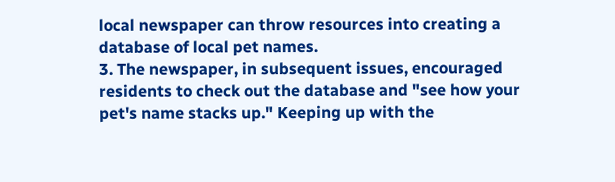local newspaper can throw resources into creating a database of local pet names.
3. The newspaper, in subsequent issues, encouraged residents to check out the database and "see how your pet's name stacks up." Keeping up with the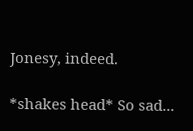Jonesy, indeed.

*shakes head* So sad...